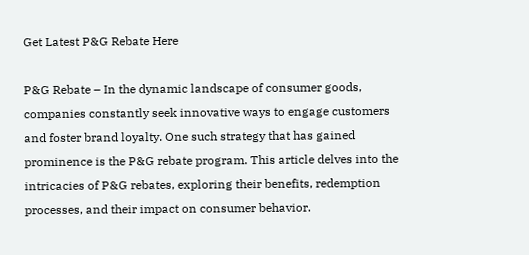Get Latest P&G Rebate Here

P&G Rebate – In the dynamic landscape of consumer goods, companies constantly seek innovative ways to engage customers and foster brand loyalty. One such strategy that has gained prominence is the P&G rebate program. This article delves into the intricacies of P&G rebates, exploring their benefits, redemption processes, and their impact on consumer behavior.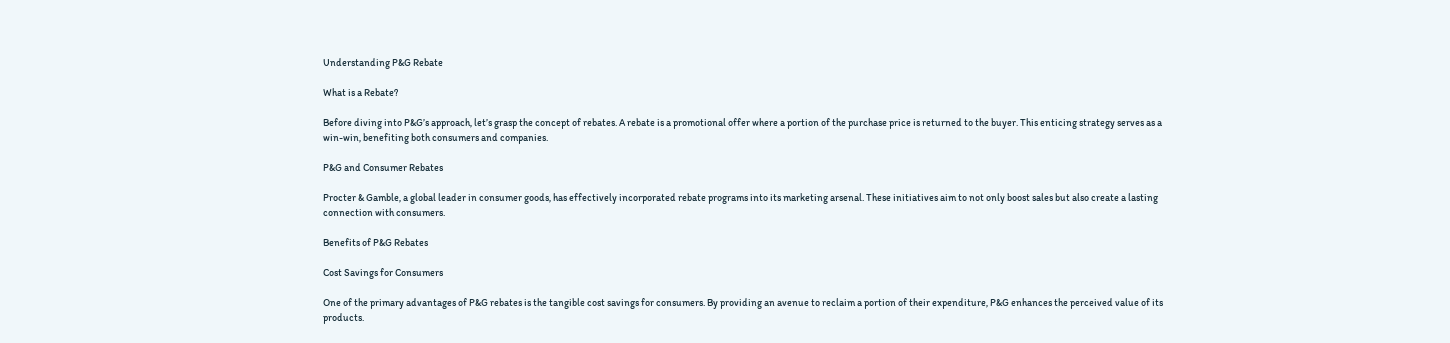Understanding P&G Rebate

What is a Rebate?

Before diving into P&G’s approach, let’s grasp the concept of rebates. A rebate is a promotional offer where a portion of the purchase price is returned to the buyer. This enticing strategy serves as a win-win, benefiting both consumers and companies.

P&G and Consumer Rebates

Procter & Gamble, a global leader in consumer goods, has effectively incorporated rebate programs into its marketing arsenal. These initiatives aim to not only boost sales but also create a lasting connection with consumers.

Benefits of P&G Rebates

Cost Savings for Consumers

One of the primary advantages of P&G rebates is the tangible cost savings for consumers. By providing an avenue to reclaim a portion of their expenditure, P&G enhances the perceived value of its products.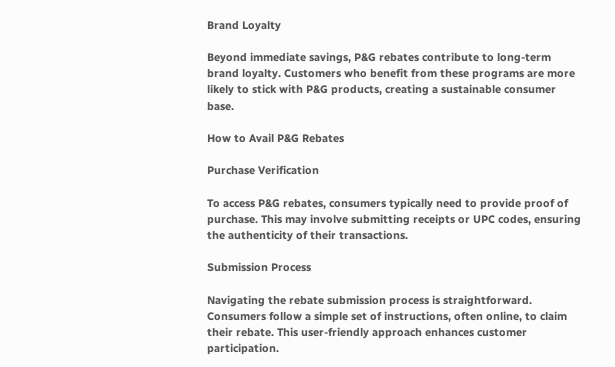Brand Loyalty

Beyond immediate savings, P&G rebates contribute to long-term brand loyalty. Customers who benefit from these programs are more likely to stick with P&G products, creating a sustainable consumer base.

How to Avail P&G Rebates

Purchase Verification

To access P&G rebates, consumers typically need to provide proof of purchase. This may involve submitting receipts or UPC codes, ensuring the authenticity of their transactions.

Submission Process

Navigating the rebate submission process is straightforward. Consumers follow a simple set of instructions, often online, to claim their rebate. This user-friendly approach enhances customer participation.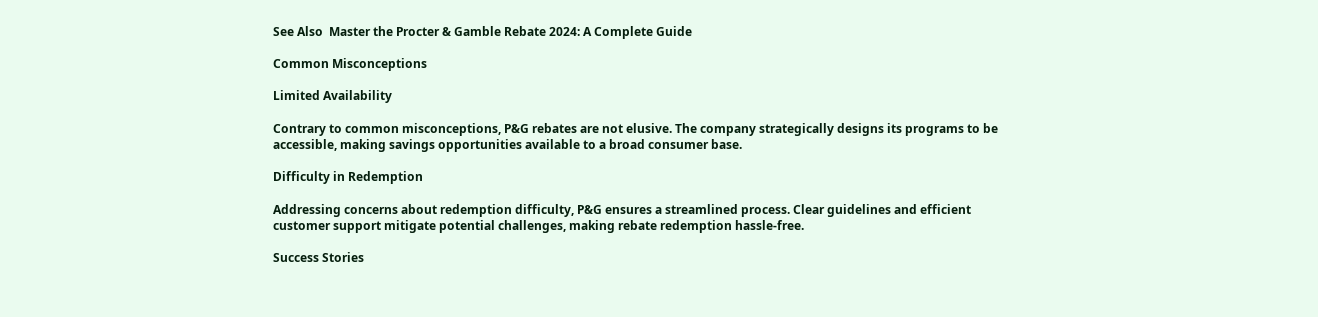See Also  Master the Procter & Gamble Rebate 2024: A Complete Guide

Common Misconceptions

Limited Availability

Contrary to common misconceptions, P&G rebates are not elusive. The company strategically designs its programs to be accessible, making savings opportunities available to a broad consumer base.

Difficulty in Redemption

Addressing concerns about redemption difficulty, P&G ensures a streamlined process. Clear guidelines and efficient customer support mitigate potential challenges, making rebate redemption hassle-free.

Success Stories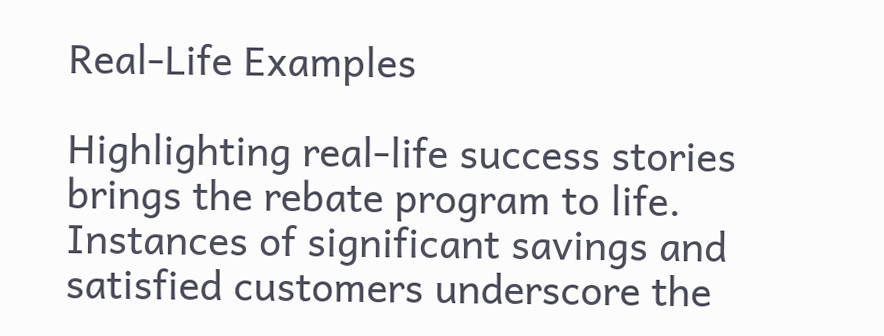Real-Life Examples

Highlighting real-life success stories brings the rebate program to life. Instances of significant savings and satisfied customers underscore the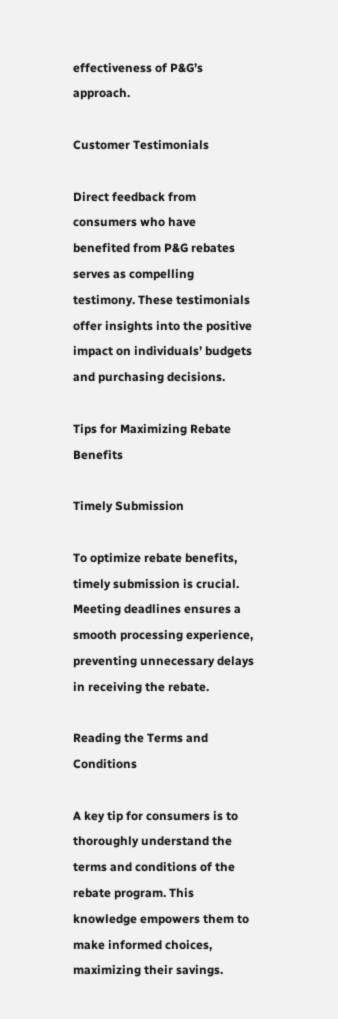effectiveness of P&G’s approach.

Customer Testimonials

Direct feedback from consumers who have benefited from P&G rebates serves as compelling testimony. These testimonials offer insights into the positive impact on individuals’ budgets and purchasing decisions.

Tips for Maximizing Rebate Benefits

Timely Submission

To optimize rebate benefits, timely submission is crucial. Meeting deadlines ensures a smooth processing experience, preventing unnecessary delays in receiving the rebate.

Reading the Terms and Conditions

A key tip for consumers is to thoroughly understand the terms and conditions of the rebate program. This knowledge empowers them to make informed choices, maximizing their savings.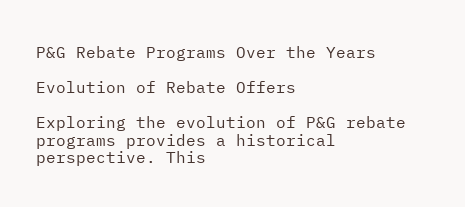P&G Rebate Programs Over the Years

Evolution of Rebate Offers

Exploring the evolution of P&G rebate programs provides a historical perspective. This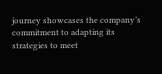journey showcases the company’s commitment to adapting its strategies to meet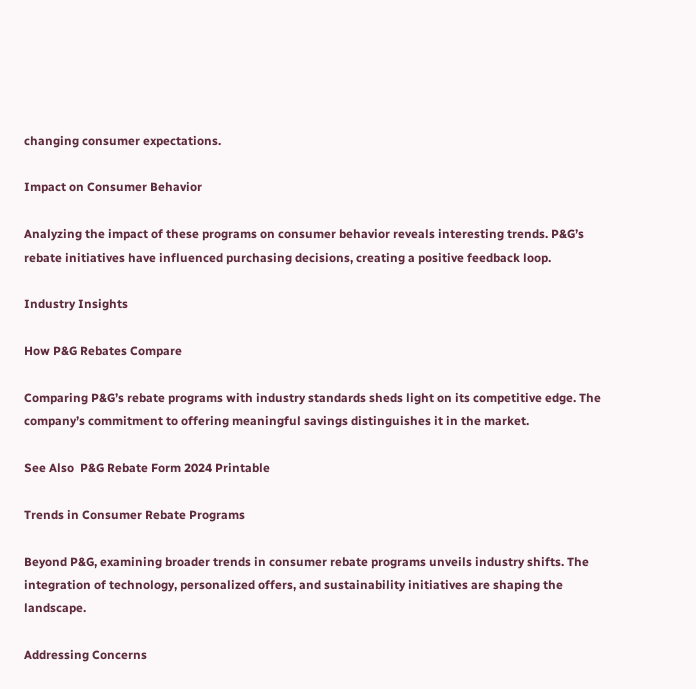changing consumer expectations.

Impact on Consumer Behavior

Analyzing the impact of these programs on consumer behavior reveals interesting trends. P&G’s rebate initiatives have influenced purchasing decisions, creating a positive feedback loop.

Industry Insights

How P&G Rebates Compare

Comparing P&G’s rebate programs with industry standards sheds light on its competitive edge. The company’s commitment to offering meaningful savings distinguishes it in the market.

See Also  P&G Rebate Form 2024 Printable

Trends in Consumer Rebate Programs

Beyond P&G, examining broader trends in consumer rebate programs unveils industry shifts. The integration of technology, personalized offers, and sustainability initiatives are shaping the landscape.

Addressing Concerns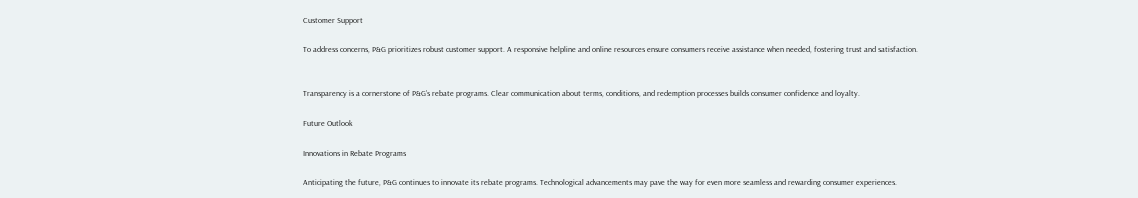Customer Support

To address concerns, P&G prioritizes robust customer support. A responsive helpline and online resources ensure consumers receive assistance when needed, fostering trust and satisfaction.


Transparency is a cornerstone of P&G’s rebate programs. Clear communication about terms, conditions, and redemption processes builds consumer confidence and loyalty.

Future Outlook

Innovations in Rebate Programs

Anticipating the future, P&G continues to innovate its rebate programs. Technological advancements may pave the way for even more seamless and rewarding consumer experiences.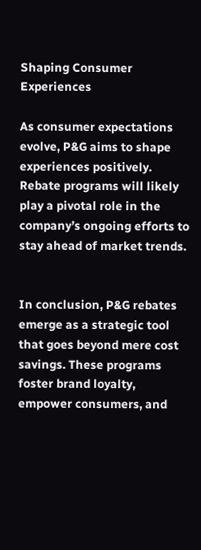Shaping Consumer Experiences

As consumer expectations evolve, P&G aims to shape experiences positively. Rebate programs will likely play a pivotal role in the company’s ongoing efforts to stay ahead of market trends.


In conclusion, P&G rebates emerge as a strategic tool that goes beyond mere cost savings. These programs foster brand loyalty, empower consumers, and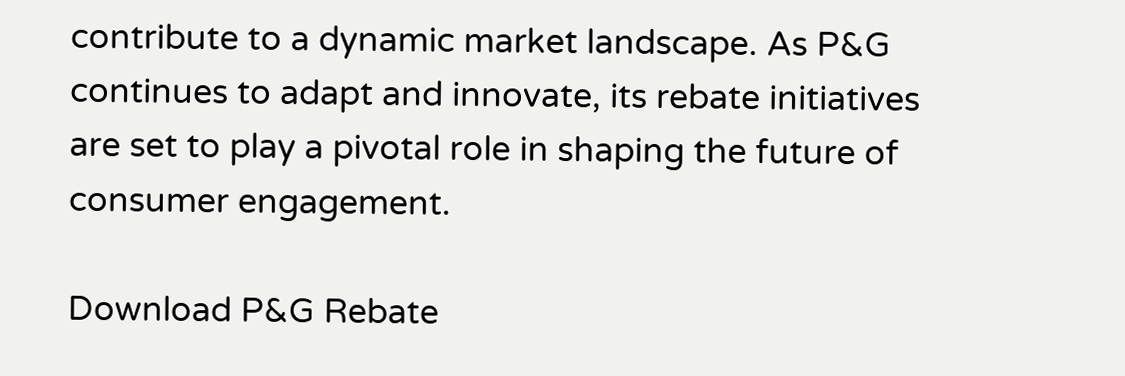contribute to a dynamic market landscape. As P&G continues to adapt and innovate, its rebate initiatives are set to play a pivotal role in shaping the future of consumer engagement.

Download P&G Rebate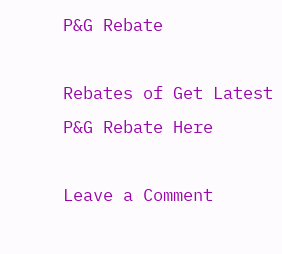P&G Rebate

Rebates of Get Latest P&G Rebate Here

Leave a Comment